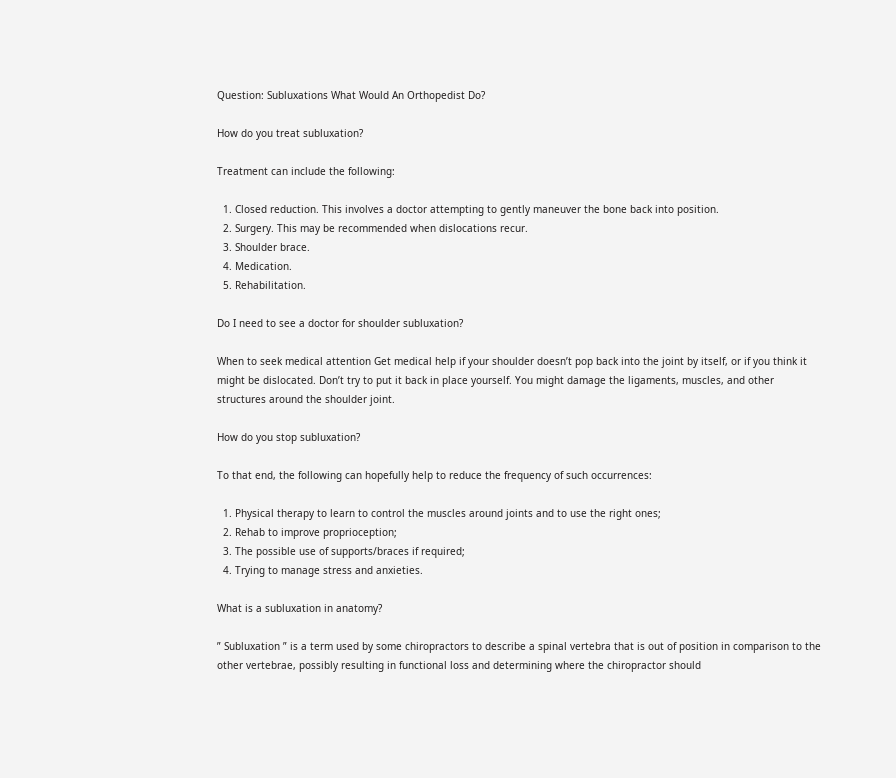Question: Subluxations What Would An Orthopedist Do?

How do you treat subluxation?

Treatment can include the following:

  1. Closed reduction. This involves a doctor attempting to gently maneuver the bone back into position.
  2. Surgery. This may be recommended when dislocations recur.
  3. Shoulder brace.
  4. Medication.
  5. Rehabilitation.

Do I need to see a doctor for shoulder subluxation?

When to seek medical attention Get medical help if your shoulder doesn’t pop back into the joint by itself, or if you think it might be dislocated. Don’t try to put it back in place yourself. You might damage the ligaments, muscles, and other structures around the shoulder joint.

How do you stop subluxation?

To that end, the following can hopefully help to reduce the frequency of such occurrences:

  1. Physical therapy to learn to control the muscles around joints and to use the right ones;
  2. Rehab to improve proprioception;
  3. The possible use of supports/braces if required;
  4. Trying to manage stress and anxieties.

What is a subluxation in anatomy?

” Subluxation ” is a term used by some chiropractors to describe a spinal vertebra that is out of position in comparison to the other vertebrae, possibly resulting in functional loss and determining where the chiropractor should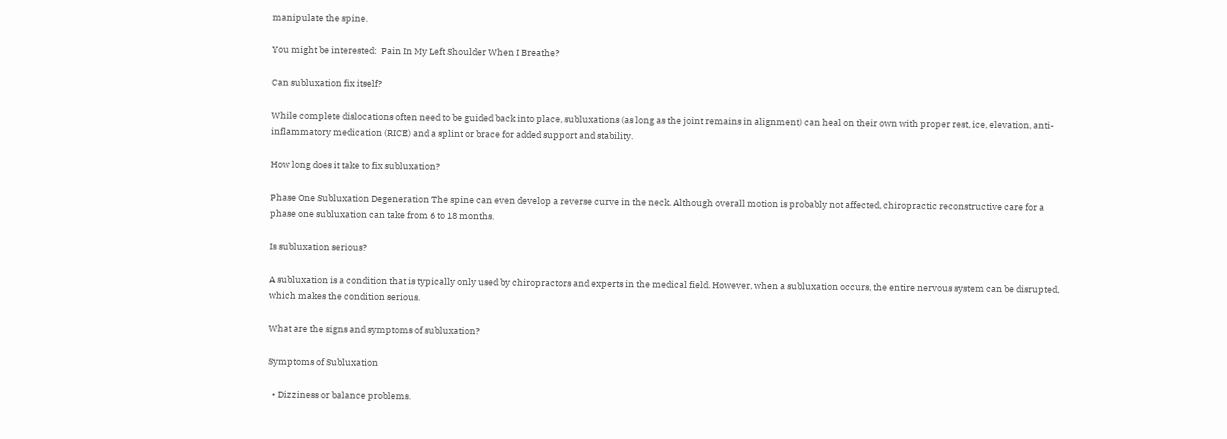manipulate the spine.

You might be interested:  Pain In My Left Shoulder When I Breathe?

Can subluxation fix itself?

While complete dislocations often need to be guided back into place, subluxations (as long as the joint remains in alignment) can heal on their own with proper rest, ice, elevation, anti-inflammatory medication (RICE) and a splint or brace for added support and stability.

How long does it take to fix subluxation?

Phase One Subluxation Degeneration The spine can even develop a reverse curve in the neck. Although overall motion is probably not affected, chiropractic reconstructive care for a phase one subluxation can take from 6 to 18 months.

Is subluxation serious?

A subluxation is a condition that is typically only used by chiropractors and experts in the medical field. However, when a subluxation occurs, the entire nervous system can be disrupted, which makes the condition serious.

What are the signs and symptoms of subluxation?

Symptoms of Subluxation

  • Dizziness or balance problems.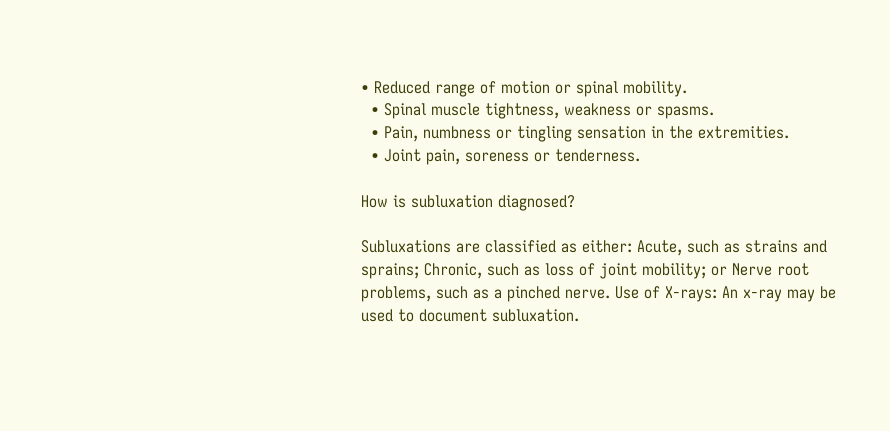• Reduced range of motion or spinal mobility.
  • Spinal muscle tightness, weakness or spasms.
  • Pain, numbness or tingling sensation in the extremities.
  • Joint pain, soreness or tenderness.

How is subluxation diagnosed?

Subluxations are classified as either: Acute, such as strains and sprains; Chronic, such as loss of joint mobility; or Nerve root problems, such as a pinched nerve. Use of X-rays: An x-ray may be used to document subluxation.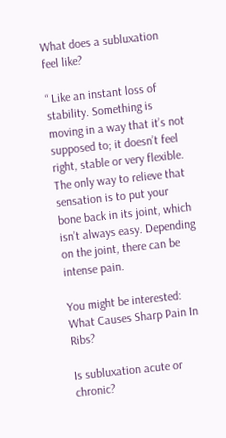What does a subluxation feel like?

“ Like an instant loss of stability. Something is moving in a way that it’s not supposed to; it doesn’t feel right, stable or very flexible. The only way to relieve that sensation is to put your bone back in its joint, which isn’t always easy. Depending on the joint, there can be intense pain.

You might be interested:  What Causes Sharp Pain In Ribs?

Is subluxation acute or chronic?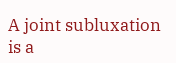A joint subluxation is a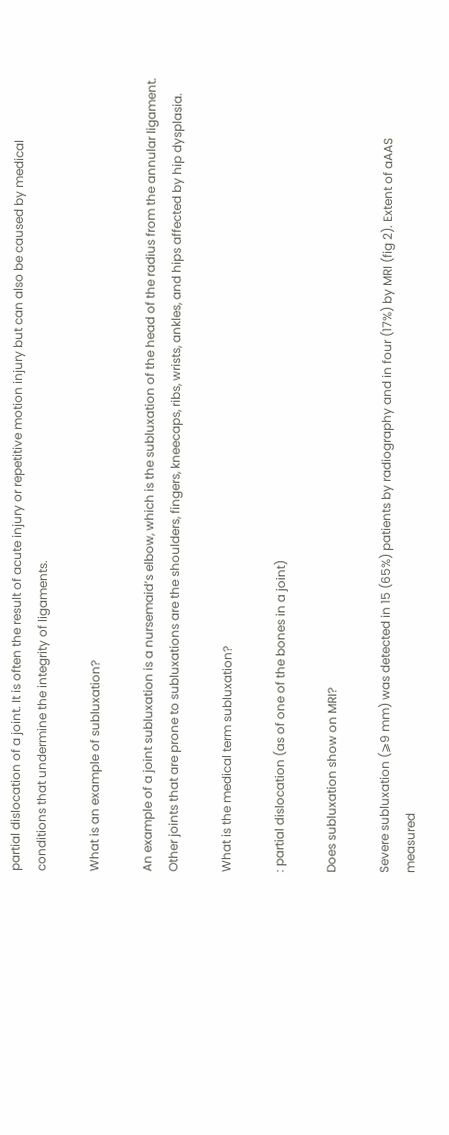partial dislocation of a joint. It is often the result of acute injury or repetitive motion injury but can also be caused by medical conditions that undermine the integrity of ligaments.

What is an example of subluxation?

An example of a joint subluxation is a nursemaid’s elbow, which is the subluxation of the head of the radius from the annular ligament. Other joints that are prone to subluxations are the shoulders, fingers, kneecaps, ribs, wrists, ankles, and hips affected by hip dysplasia.

What is the medical term subluxation?

: partial dislocation (as of one of the bones in a joint)

Does subluxation show on MRI?

Severe subluxation (⩾9 mm) was detected in 15 (65%) patients by radiography and in four (17%) by MRI (fig 2). Extent of aAAS measured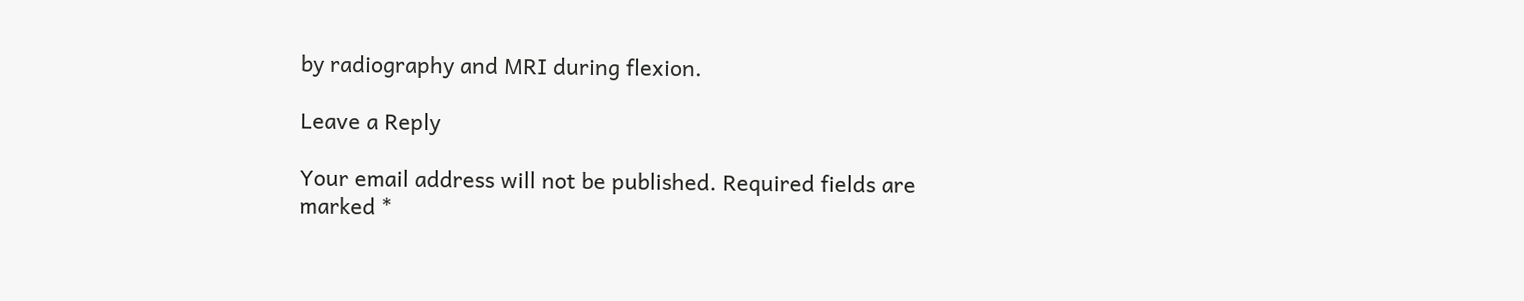by radiography and MRI during flexion.

Leave a Reply

Your email address will not be published. Required fields are marked *